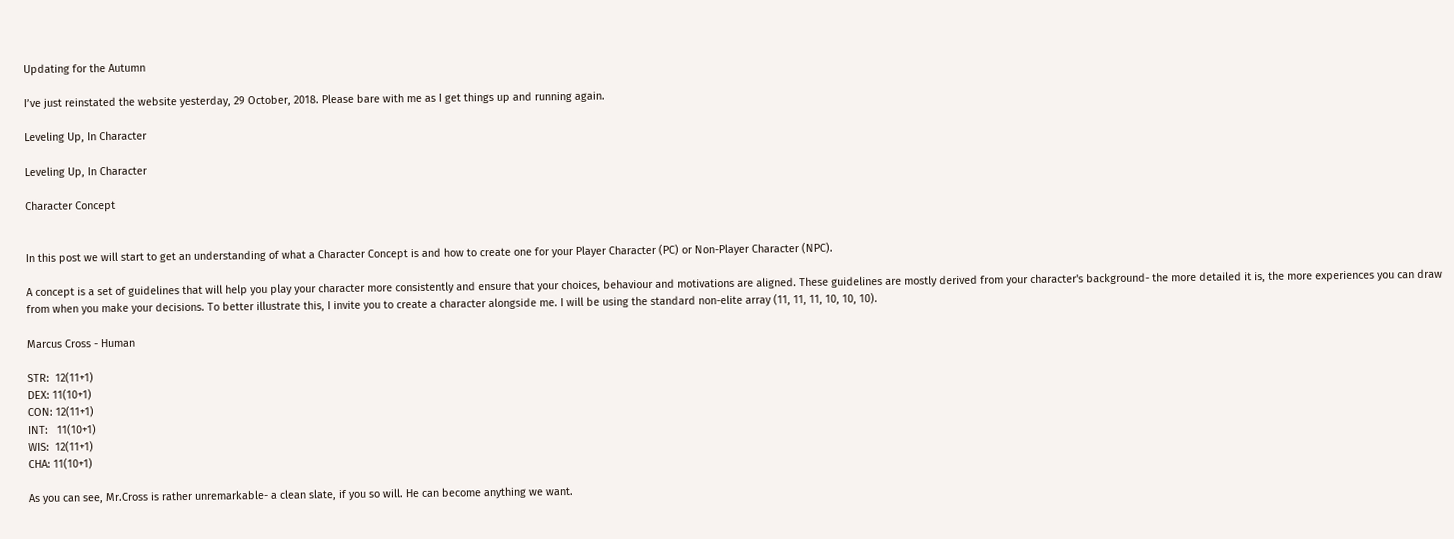Updating for the Autumn

I’ve just reinstated the website yesterday, 29 October, 2018. Please bare with me as I get things up and running again.

Leveling Up, In Character

Leveling Up, In Character

Character Concept


In this post we will start to get an understanding of what a Character Concept is and how to create one for your Player Character (PC) or Non-Player Character (NPC).

A concept is a set of guidelines that will help you play your character more consistently and ensure that your choices, behaviour and motivations are aligned. These guidelines are mostly derived from your character's background- the more detailed it is, the more experiences you can draw from when you make your decisions. To better illustrate this, I invite you to create a character alongside me. I will be using the standard non-elite array (11, 11, 11, 10, 10, 10).

Marcus Cross - Human

STR:  12(11+1)
DEX: 11(10+1)
CON: 12(11+1)
INT:   11(10+1)
WIS:  12(11+1)
CHA: 11(10+1)

As you can see, Mr.Cross is rather unremarkable- a clean slate, if you so will. He can become anything we want.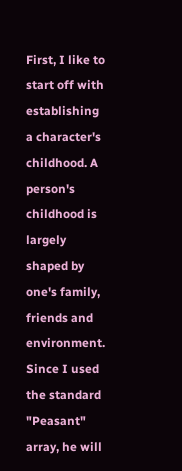First, I like to start off with establishing a character's childhood. A person's childhood is largely shaped by one's family, friends and environment. Since I used the standard "Peasant" array, he will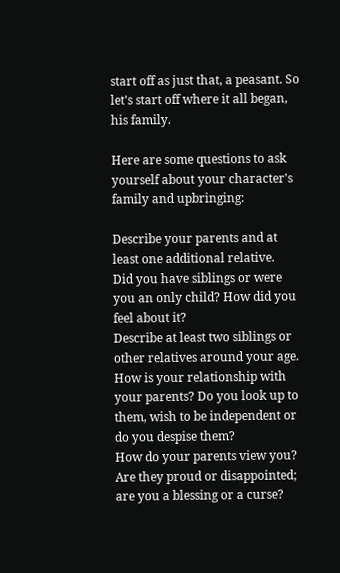start off as just that, a peasant. So let's start off where it all began, his family.

Here are some questions to ask yourself about your character's family and upbringing:

Describe your parents and at least one additional relative.
Did you have siblings or were you an only child? How did you feel about it?
Describe at least two siblings or other relatives around your age.
How is your relationship with your parents? Do you look up to them, wish to be independent or do you despise them?
How do your parents view you? Are they proud or disappointed; are you a blessing or a curse?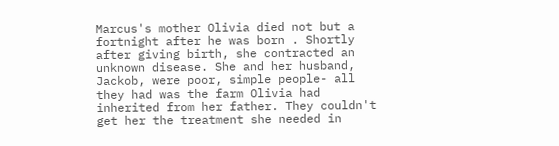Marcus's mother Olivia died not but a fortnight after he was born . Shortly after giving birth, she contracted an unknown disease. She and her husband, Jackob, were poor, simple people- all they had was the farm Olivia had inherited from her father. They couldn't get her the treatment she needed in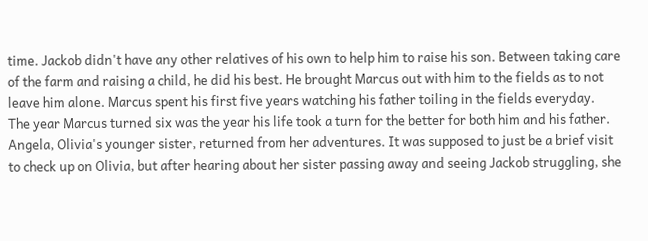time. Jackob didn't have any other relatives of his own to help him to raise his son. Between taking care of the farm and raising a child, he did his best. He brought Marcus out with him to the fields as to not leave him alone. Marcus spent his first five years watching his father toiling in the fields everyday.
The year Marcus turned six was the year his life took a turn for the better for both him and his father. Angela, Olivia's younger sister, returned from her adventures. It was supposed to just be a brief visit to check up on Olivia, but after hearing about her sister passing away and seeing Jackob struggling, she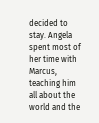decided to stay. Angela spent most of her time with Marcus, teaching him all about the world and the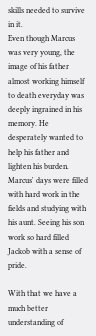skills needed to survive in it.
Even though Marcus was very young, the image of his father almost working himself to death everyday was deeply ingrained in his memory. He desperately wanted to help his father and lighten his burden. Marcus' days were filled with hard work in the fields and studying with his aunt. Seeing his son work so hard filled Jackob with a sense of pride.

With that we have a much better understanding of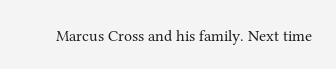Marcus Cross and his family. Next time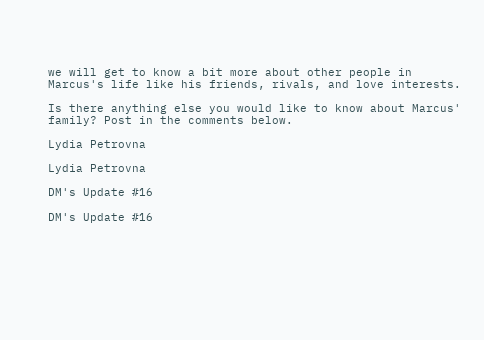we will get to know a bit more about other people in Marcus's life like his friends, rivals, and love interests.

Is there anything else you would like to know about Marcus' family? Post in the comments below.

Lydia Petrovna

Lydia Petrovna

DM's Update #16

DM's Update #16